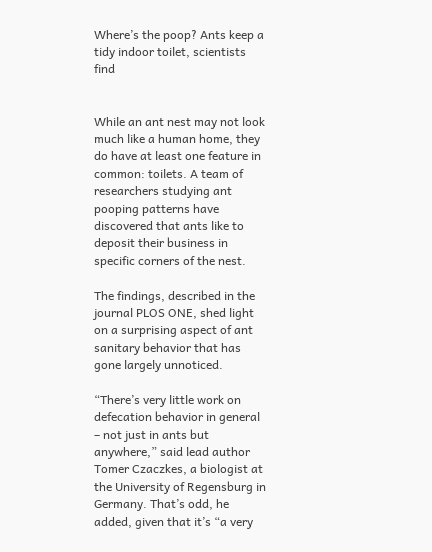Where’s the poop? Ants keep a tidy indoor toilet, scientists find


While an ant nest may not look much like a human home, they do have at least one feature in common: toilets. A team of researchers studying ant pooping patterns have discovered that ants like to deposit their business in specific corners of the nest.

The findings, described in the journal PLOS ONE, shed light on a surprising aspect of ant sanitary behavior that has gone largely unnoticed.

“There’s very little work on defecation behavior in general – not just in ants but anywhere,” said lead author Tomer Czaczkes, a biologist at the University of Regensburg in Germany. That’s odd, he added, given that it’s “a very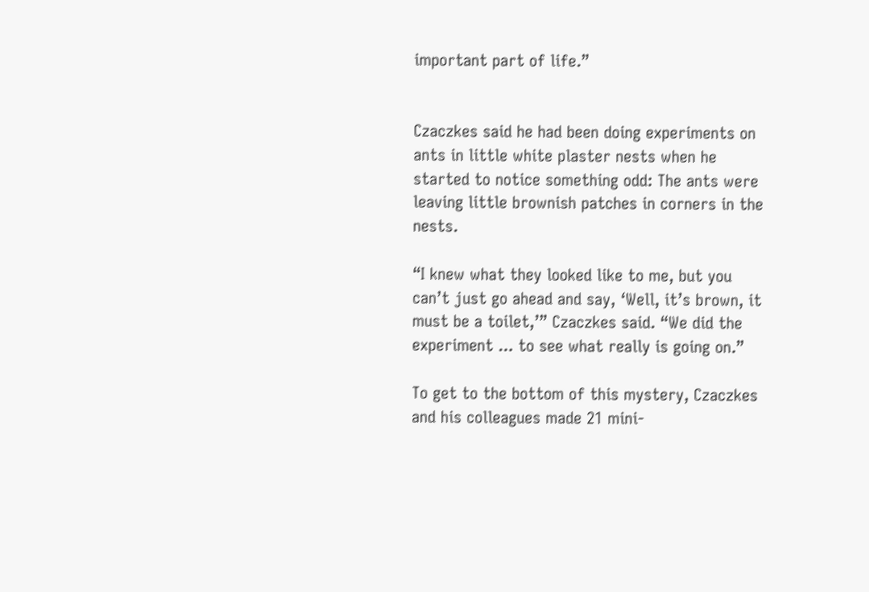important part of life.”


Czaczkes said he had been doing experiments on ants in little white plaster nests when he started to notice something odd: The ants were leaving little brownish patches in corners in the nests.

“I knew what they looked like to me, but you can’t just go ahead and say, ‘Well, it’s brown, it must be a toilet,’” Czaczkes said. “We did the experiment ... to see what really is going on.”

To get to the bottom of this mystery, Czaczkes and his colleagues made 21 mini-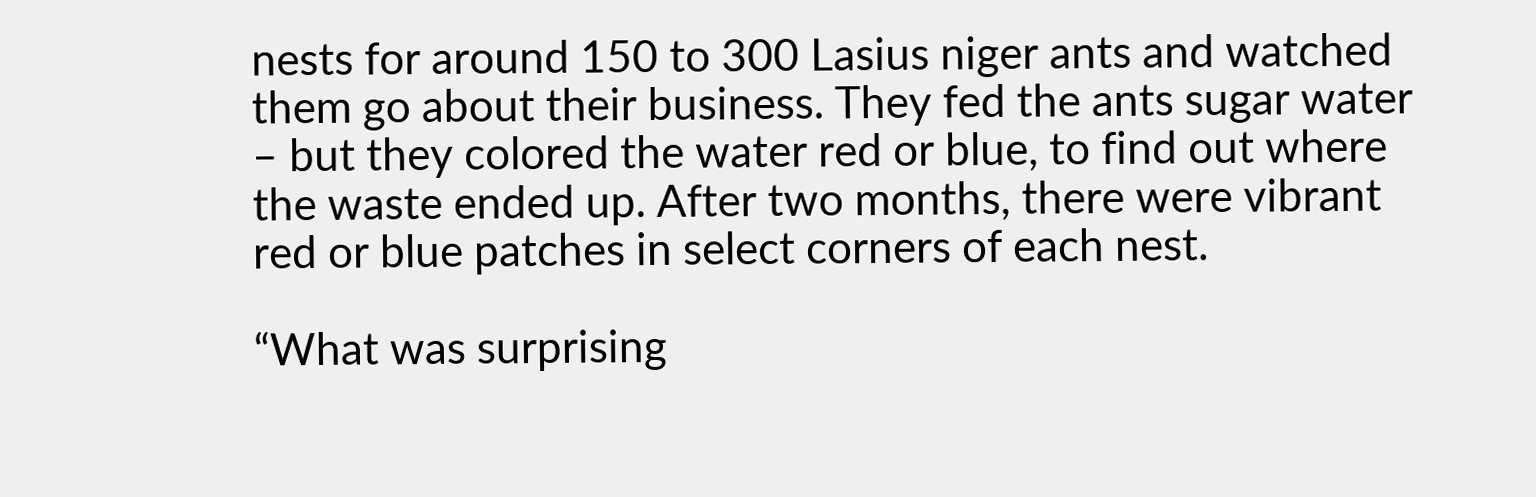nests for around 150 to 300 Lasius niger ants and watched them go about their business. They fed the ants sugar water – but they colored the water red or blue, to find out where the waste ended up. After two months, there were vibrant red or blue patches in select corners of each nest.

“What was surprising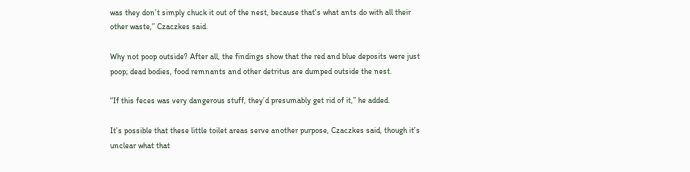was they don’t simply chuck it out of the nest, because that’s what ants do with all their other waste,” Czaczkes said.

Why not poop outside? After all, the findings show that the red and blue deposits were just poop; dead bodies, food remnants and other detritus are dumped outside the nest.

“If this feces was very dangerous stuff, they’d presumably get rid of it,” he added.

It’s possible that these little toilet areas serve another purpose, Czaczkes said, though it’s unclear what that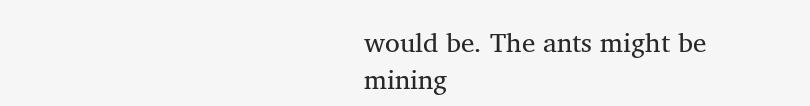would be. The ants might be mining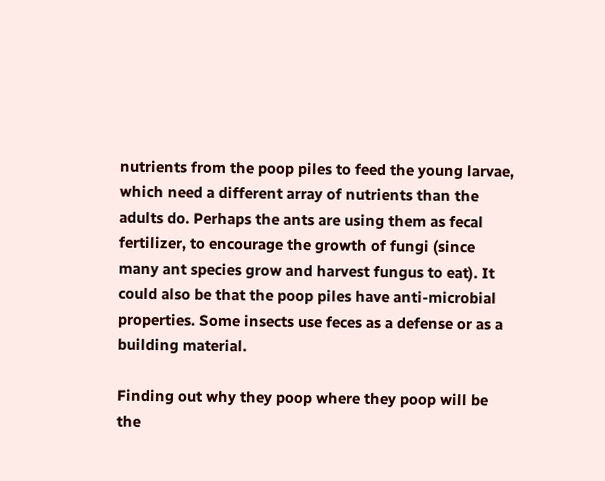nutrients from the poop piles to feed the young larvae, which need a different array of nutrients than the adults do. Perhaps the ants are using them as fecal fertilizer, to encourage the growth of fungi (since many ant species grow and harvest fungus to eat). It could also be that the poop piles have anti-microbial properties. Some insects use feces as a defense or as a building material.

Finding out why they poop where they poop will be the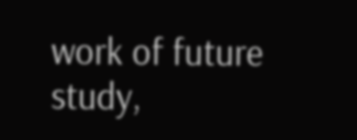work of future study,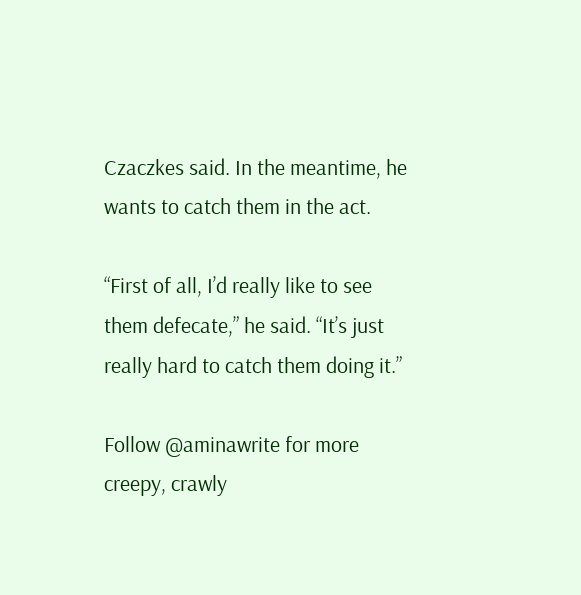Czaczkes said. In the meantime, he wants to catch them in the act.

“First of all, I’d really like to see them defecate,” he said. “It’s just really hard to catch them doing it.”

Follow @aminawrite for more creepy, crawly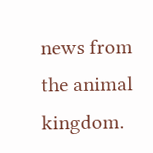news from the animal kingdom.